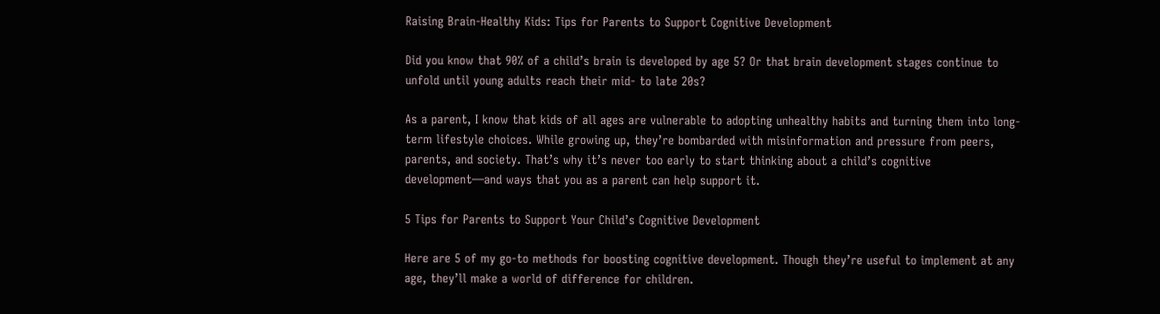Raising Brain-Healthy Kids: Tips for Parents to Support Cognitive Development

Did you know that 90% of a child’s brain is developed by age 5? Or that brain development stages continue to unfold until young adults reach their mid- to late 20s?

As a parent, I know that kids of all ages are vulnerable to adopting unhealthy habits and turning them into long-term lifestyle choices. While growing up, they’re bombarded with misinformation and pressure from peers, parents, and society. That’s why it’s never too early to start thinking about a child’s cognitive development—and ways that you as a parent can help support it.

5 Tips for Parents to Support Your Child’s Cognitive Development

Here are 5 of my go-to methods for boosting cognitive development. Though they’re useful to implement at any age, they’ll make a world of difference for children.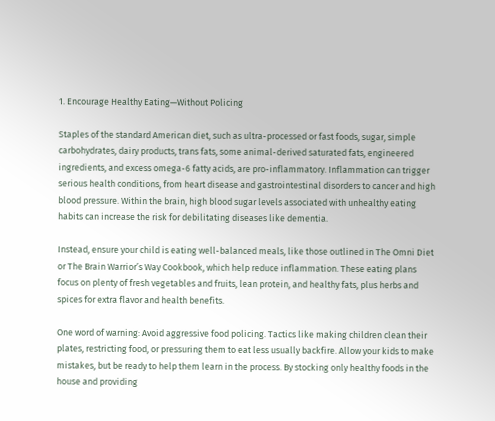1. Encourage Healthy Eating—Without Policing

Staples of the standard American diet, such as ultra-processed or fast foods, sugar, simple carbohydrates, dairy products, trans fats, some animal-derived saturated fats, engineered ingredients, and excess omega-6 fatty acids, are pro-inflammatory. Inflammation can trigger serious health conditions, from heart disease and gastrointestinal disorders to cancer and high blood pressure. Within the brain, high blood sugar levels associated with unhealthy eating habits can increase the risk for debilitating diseases like dementia.

Instead, ensure your child is eating well-balanced meals, like those outlined in The Omni Diet or The Brain Warrior’s Way Cookbook, which help reduce inflammation. These eating plans focus on plenty of fresh vegetables and fruits, lean protein, and healthy fats, plus herbs and spices for extra flavor and health benefits.

One word of warning: Avoid aggressive food policing. Tactics like making children clean their plates, restricting food, or pressuring them to eat less usually backfire. Allow your kids to make mistakes, but be ready to help them learn in the process. By stocking only healthy foods in the house and providing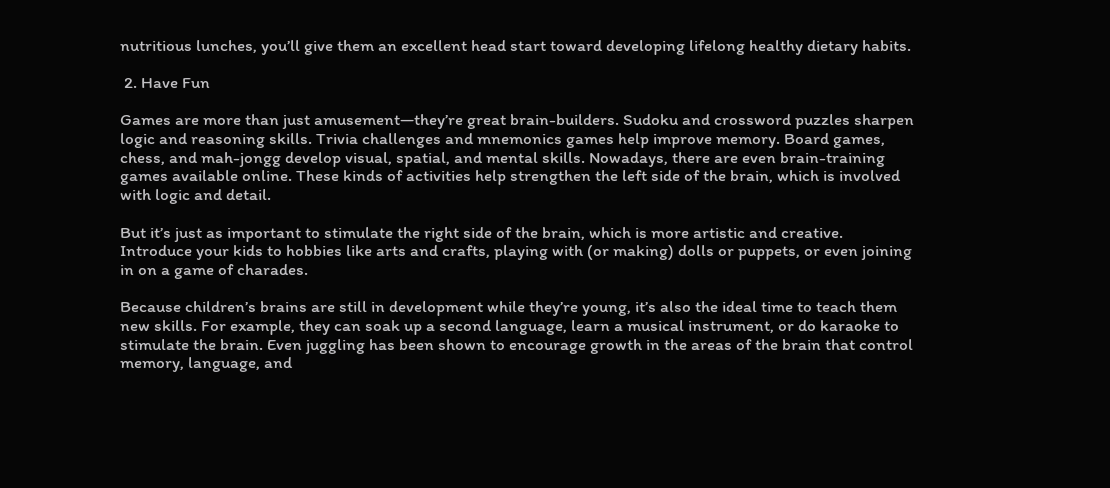nutritious lunches, you’ll give them an excellent head start toward developing lifelong healthy dietary habits.

 2. Have Fun

Games are more than just amusement—they’re great brain-builders. Sudoku and crossword puzzles sharpen logic and reasoning skills. Trivia challenges and mnemonics games help improve memory. Board games, chess, and mah-jongg develop visual, spatial, and mental skills. Nowadays, there are even brain-training games available online. These kinds of activities help strengthen the left side of the brain, which is involved with logic and detail.

But it’s just as important to stimulate the right side of the brain, which is more artistic and creative. Introduce your kids to hobbies like arts and crafts, playing with (or making) dolls or puppets, or even joining in on a game of charades.

Because children’s brains are still in development while they’re young, it’s also the ideal time to teach them new skills. For example, they can soak up a second language, learn a musical instrument, or do karaoke to stimulate the brain. Even juggling has been shown to encourage growth in the areas of the brain that control memory, language, and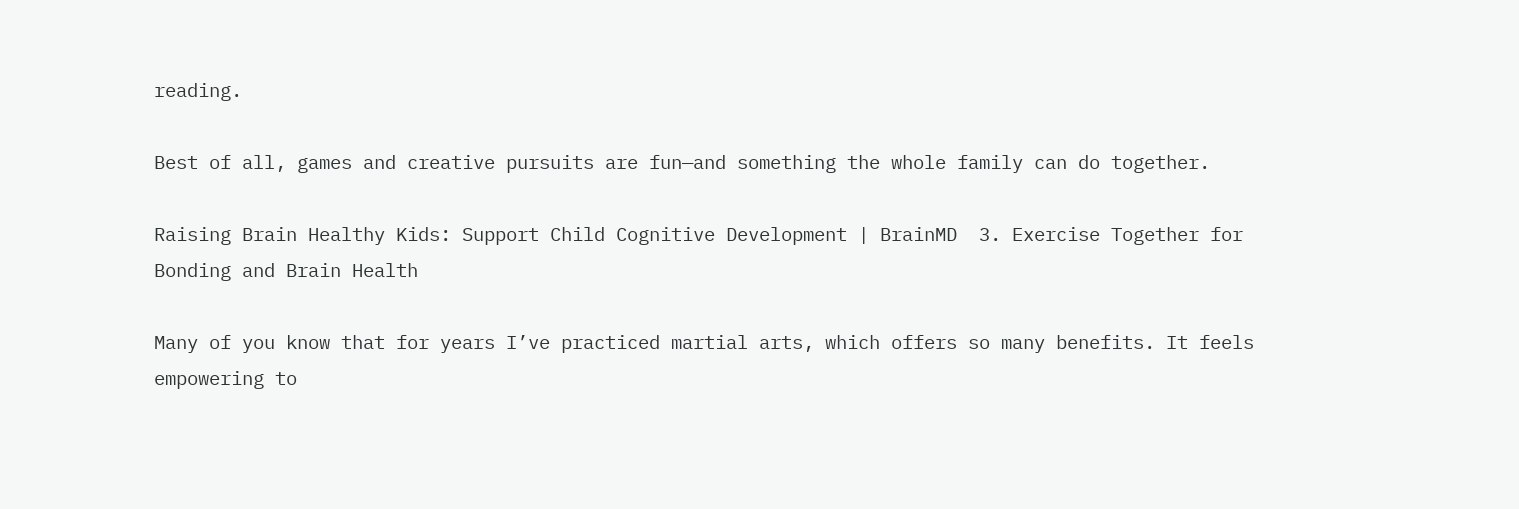reading.

Best of all, games and creative pursuits are fun—and something the whole family can do together.

Raising Brain Healthy Kids: Support Child Cognitive Development | BrainMD  3. Exercise Together for Bonding and Brain Health

Many of you know that for years I’ve practiced martial arts, which offers so many benefits. It feels empowering to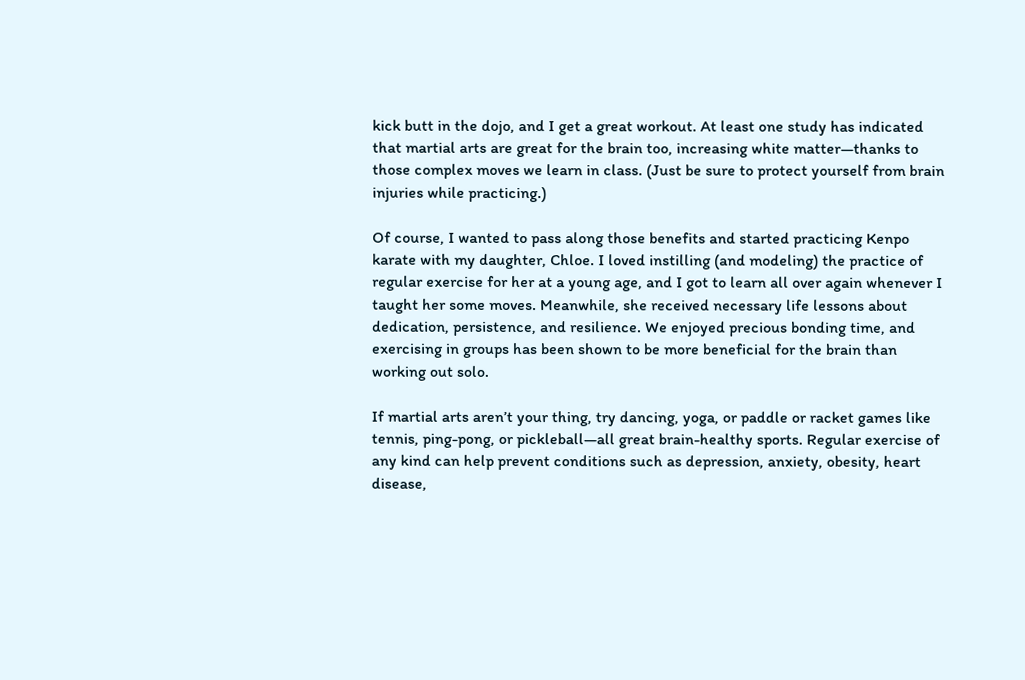kick butt in the dojo, and I get a great workout. At least one study has indicated that martial arts are great for the brain too, increasing white matter—thanks to those complex moves we learn in class. (Just be sure to protect yourself from brain injuries while practicing.)

Of course, I wanted to pass along those benefits and started practicing Kenpo karate with my daughter, Chloe. I loved instilling (and modeling) the practice of regular exercise for her at a young age, and I got to learn all over again whenever I taught her some moves. Meanwhile, she received necessary life lessons about dedication, persistence, and resilience. We enjoyed precious bonding time, and exercising in groups has been shown to be more beneficial for the brain than working out solo.

If martial arts aren’t your thing, try dancing, yoga, or paddle or racket games like tennis, ping-pong, or pickleball—all great brain-healthy sports. Regular exercise of any kind can help prevent conditions such as depression, anxiety, obesity, heart disease,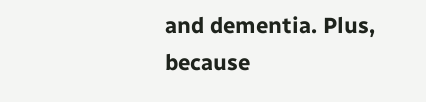and dementia. Plus, because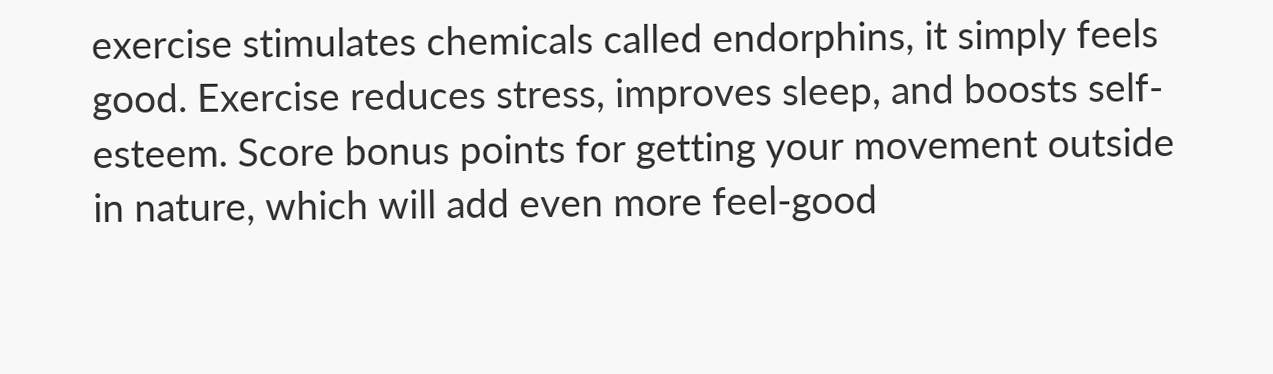exercise stimulates chemicals called endorphins, it simply feels good. Exercise reduces stress, improves sleep, and boosts self-esteem. Score bonus points for getting your movement outside in nature, which will add even more feel-good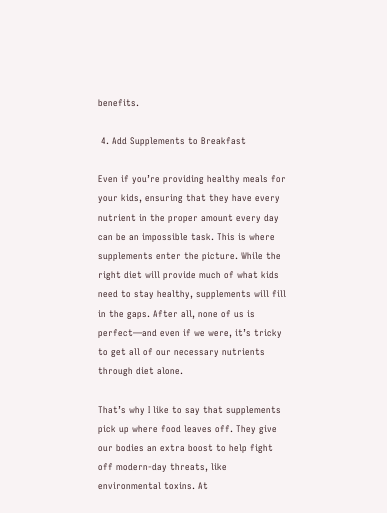benefits.

 4. Add Supplements to Breakfast

Even if you’re providing healthy meals for your kids, ensuring that they have every nutrient in the proper amount every day can be an impossible task. This is where supplements enter the picture. While the right diet will provide much of what kids need to stay healthy, supplements will fill in the gaps. After all, none of us is perfect—and even if we were, it’s tricky to get all of our necessary nutrients through diet alone.

That’s why I like to say that supplements pick up where food leaves off. They give our bodies an extra boost to help fight off modern-day threats, like environmental toxins. At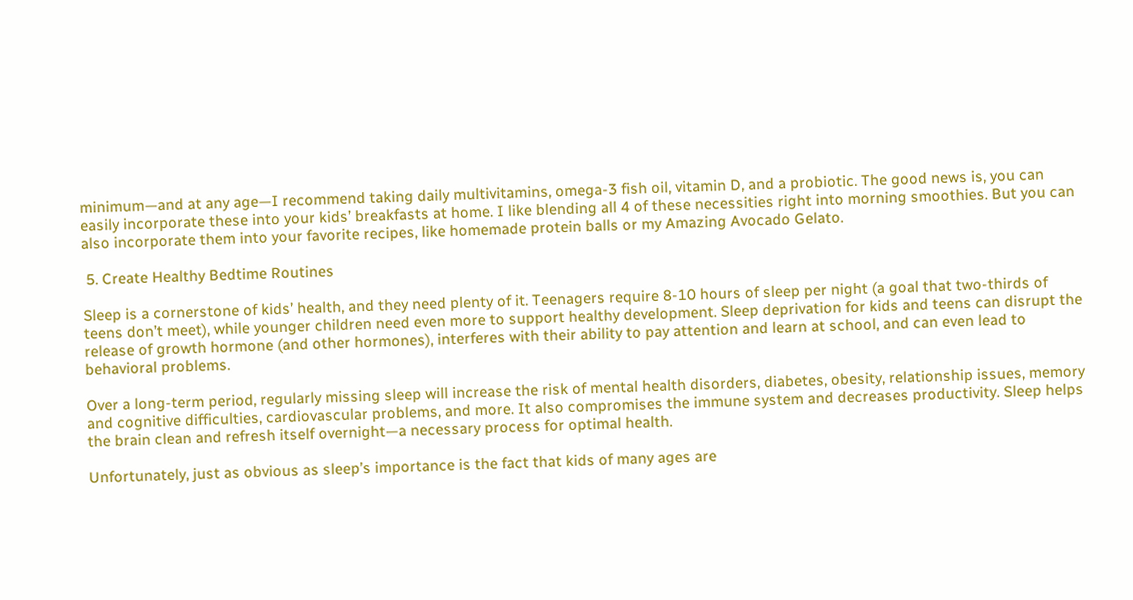minimum—and at any age—I recommend taking daily multivitamins, omega-3 fish oil, vitamin D, and a probiotic. The good news is, you can easily incorporate these into your kids’ breakfasts at home. I like blending all 4 of these necessities right into morning smoothies. But you can also incorporate them into your favorite recipes, like homemade protein balls or my Amazing Avocado Gelato.

 5. Create Healthy Bedtime Routines

Sleep is a cornerstone of kids’ health, and they need plenty of it. Teenagers require 8-10 hours of sleep per night (a goal that two-thirds of teens don’t meet), while younger children need even more to support healthy development. Sleep deprivation for kids and teens can disrupt the release of growth hormone (and other hormones), interferes with their ability to pay attention and learn at school, and can even lead to behavioral problems.

Over a long-term period, regularly missing sleep will increase the risk of mental health disorders, diabetes, obesity, relationship issues, memory and cognitive difficulties, cardiovascular problems, and more. It also compromises the immune system and decreases productivity. Sleep helps the brain clean and refresh itself overnight—a necessary process for optimal health.

Unfortunately, just as obvious as sleep’s importance is the fact that kids of many ages are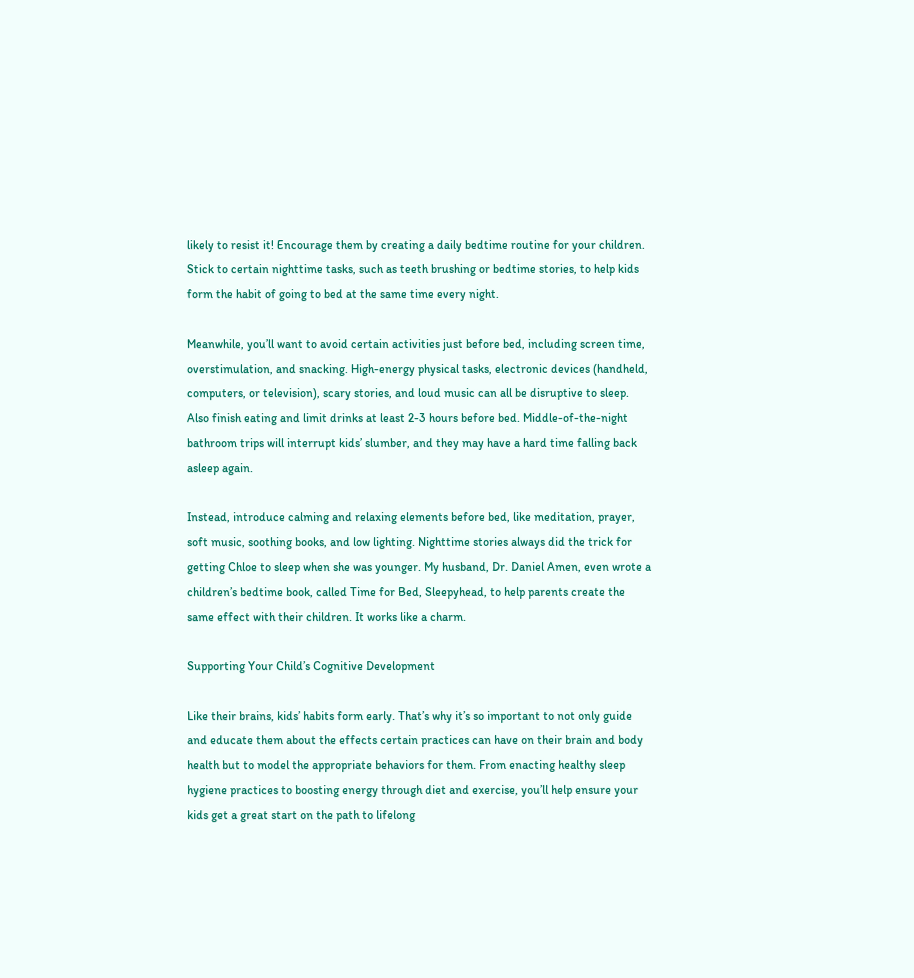likely to resist it! Encourage them by creating a daily bedtime routine for your children. Stick to certain nighttime tasks, such as teeth brushing or bedtime stories, to help kids form the habit of going to bed at the same time every night.

Meanwhile, you’ll want to avoid certain activities just before bed, including screen time, overstimulation, and snacking. High-energy physical tasks, electronic devices (handheld, computers, or television), scary stories, and loud music can all be disruptive to sleep. Also finish eating and limit drinks at least 2-3 hours before bed. Middle-of-the-night bathroom trips will interrupt kids’ slumber, and they may have a hard time falling back asleep again.

Instead, introduce calming and relaxing elements before bed, like meditation, prayer, soft music, soothing books, and low lighting. Nighttime stories always did the trick for getting Chloe to sleep when she was younger. My husband, Dr. Daniel Amen, even wrote a children’s bedtime book, called Time for Bed, Sleepyhead, to help parents create the same effect with their children. It works like a charm.

Supporting Your Child’s Cognitive Development

Like their brains, kids’ habits form early. That’s why it’s so important to not only guide and educate them about the effects certain practices can have on their brain and body health but to model the appropriate behaviors for them. From enacting healthy sleep hygiene practices to boosting energy through diet and exercise, you’ll help ensure your kids get a great start on the path to lifelong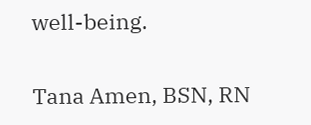well-being.

Tana Amen, BSN, RN